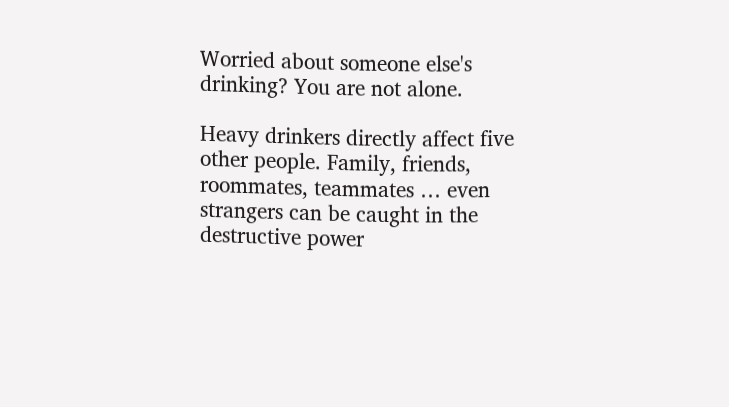Worried about someone else's drinking? You are not alone.

Heavy drinkers directly affect five other people. Family, friends, roommates, teammates … even strangers can be caught in the destructive power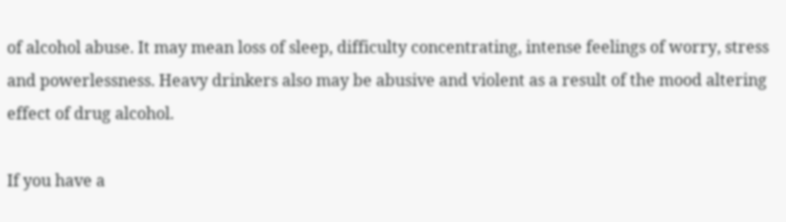of alcohol abuse. It may mean loss of sleep, difficulty concentrating, intense feelings of worry, stress and powerlessness. Heavy drinkers also may be abusive and violent as a result of the mood altering effect of drug alcohol.

If you have a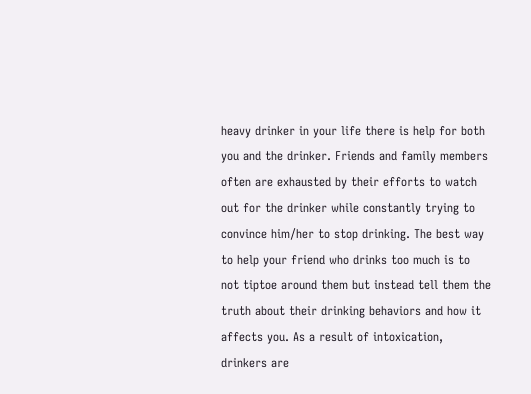heavy drinker in your life there is help for both you and the drinker. Friends and family members often are exhausted by their efforts to watch out for the drinker while constantly trying to convince him/her to stop drinking. The best way to help your friend who drinks too much is to not tiptoe around them but instead tell them the truth about their drinking behaviors and how it affects you. As a result of intoxication, drinkers are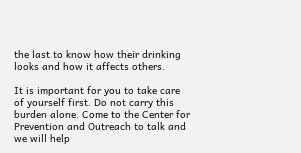the last to know how their drinking looks and how it affects others.

It is important for you to take care of yourself first. Do not carry this burden alone. Come to the Center for Prevention and Outreach to talk and we will help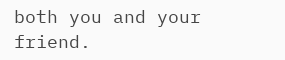both you and your friend.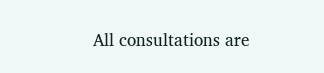All consultations are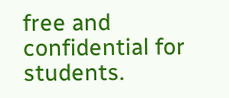free and confidential for students.